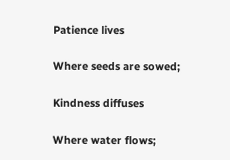Patience lives

Where seeds are sowed;

Kindness diffuses

Where water flows;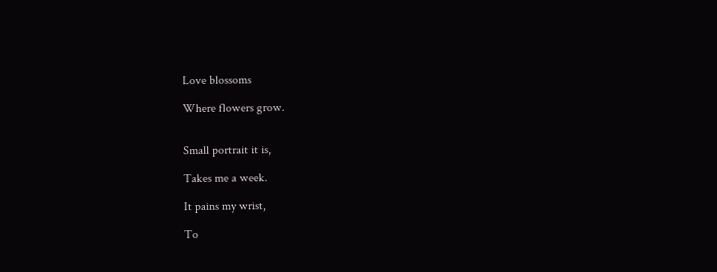Love blossoms

Where flowers grow.


Small portrait it is,

Takes me a week.

It pains my wrist,

To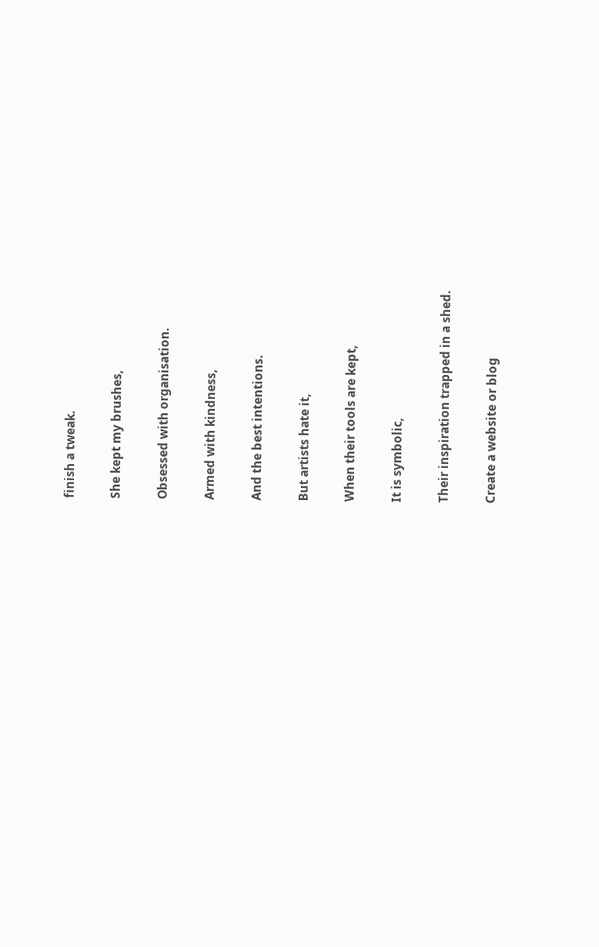finish a tweak.

She kept my brushes,

Obsessed with organisation.

Armed with kindness,

And the best intentions.

But artists hate it,

When their tools are kept,

It is symbolic,

Their inspiration trapped in a shed.

Create a website or blog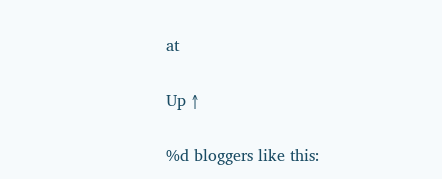at

Up ↑

%d bloggers like this: